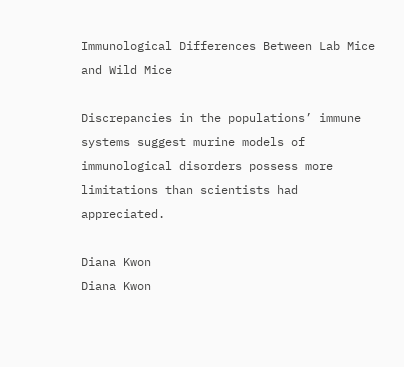Immunological Differences Between Lab Mice and Wild Mice

Discrepancies in the populations’ immune systems suggest murine models of immunological disorders possess more limitations than scientists had appreciated.

Diana Kwon
Diana Kwon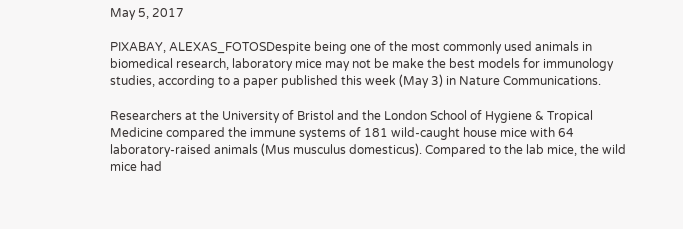May 5, 2017

PIXABAY, ALEXAS_FOTOSDespite being one of the most commonly used animals in biomedical research, laboratory mice may not be make the best models for immunology studies, according to a paper published this week (May 3) in Nature Communications.

Researchers at the University of Bristol and the London School of Hygiene & Tropical Medicine compared the immune systems of 181 wild-caught house mice with 64 laboratory-raised animals (Mus musculus domesticus). Compared to the lab mice, the wild mice had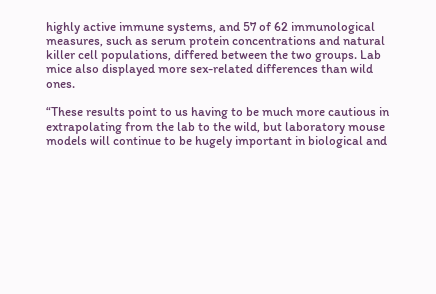highly active immune systems, and 57 of 62 immunological measures, such as serum protein concentrations and natural killer cell populations, differed between the two groups. Lab mice also displayed more sex-related differences than wild ones.

“These results point to us having to be much more cautious in extrapolating from the lab to the wild, but laboratory mouse models will continue to be hugely important in biological and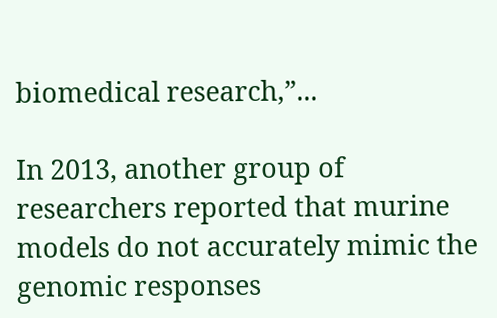biomedical research,”...

In 2013, another group of researchers reported that murine models do not accurately mimic the genomic responses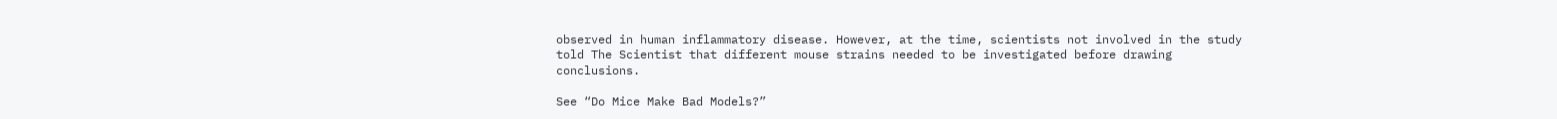observed in human inflammatory disease. However, at the time, scientists not involved in the study told The Scientist that different mouse strains needed to be investigated before drawing conclusions.

See “Do Mice Make Bad Models?”